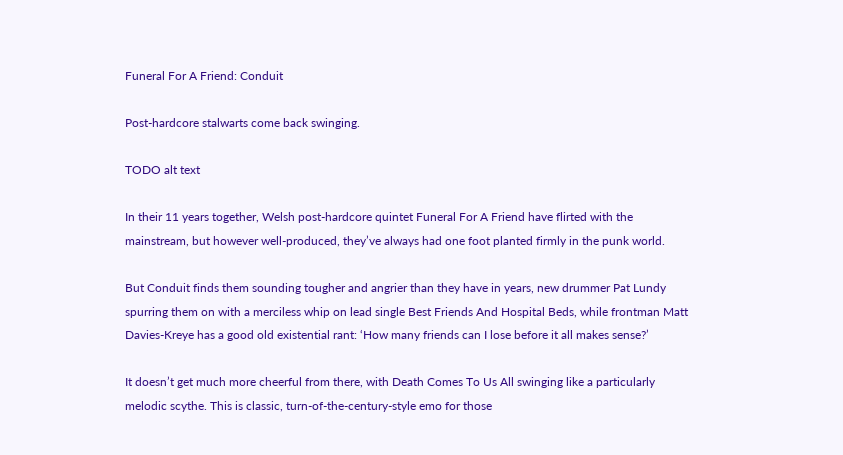Funeral For A Friend: Conduit

Post-hardcore stalwarts come back swinging.

TODO alt text

In their 11 years together, Welsh post-hardcore quintet Funeral For A Friend have flirted with the mainstream, but however well-produced, they’ve always had one foot planted firmly in the punk world.

But Conduit finds them sounding tougher and angrier than they have in years, new drummer Pat Lundy spurring them on with a merciless whip on lead single Best Friends And Hospital Beds, while frontman Matt Davies-Kreye has a good old existential rant: ‘How many friends can I lose before it all makes sense?’

It doesn’t get much more cheerful from there, with Death Comes To Us All swinging like a particularly melodic scythe. This is classic, turn-of-the-century-style emo for those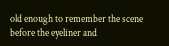old enough to remember the scene before the eyeliner and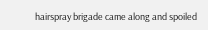hairspray brigade came along and spoiled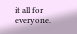it all for everyone.